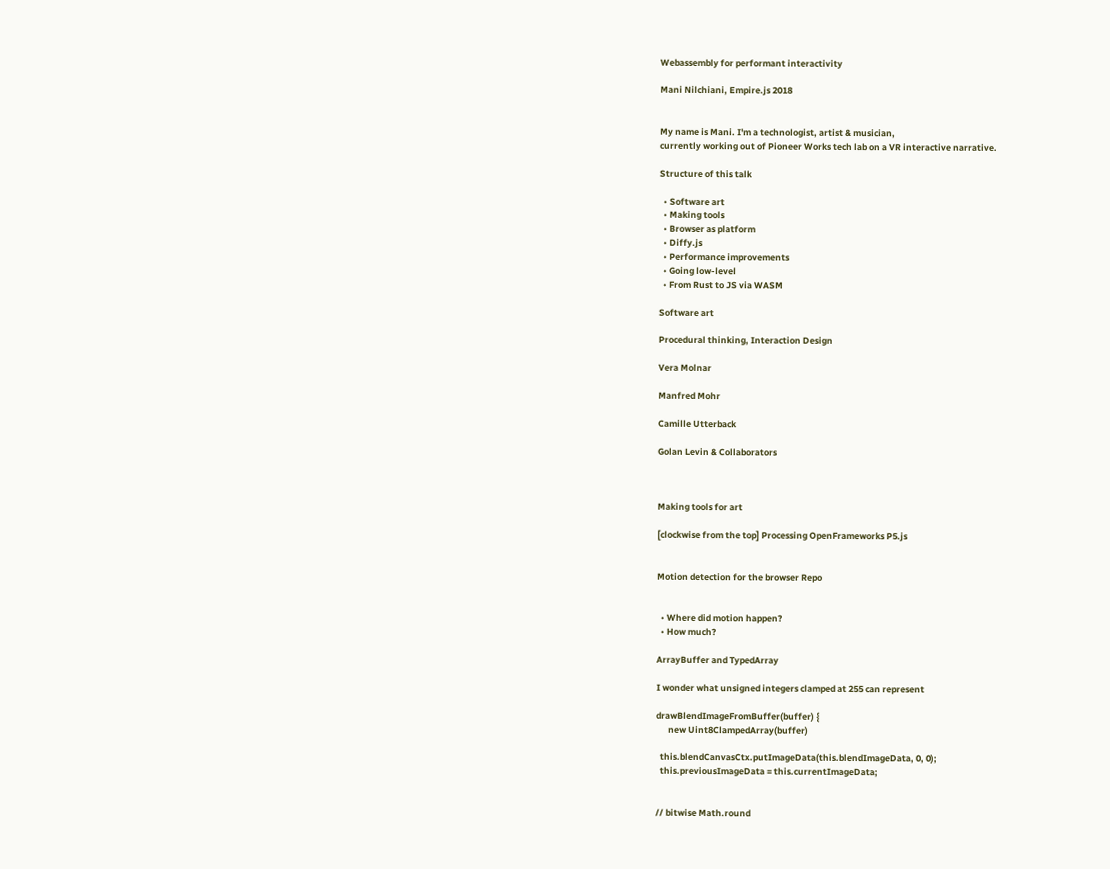Webassembly for performant interactivity

Mani Nilchiani, Empire.js 2018


My name is Mani. I'm a technologist, artist & musician,
currently working out of Pioneer Works tech lab on a VR interactive narrative.

Structure of this talk

  • Software art
  • Making tools
  • Browser as platform
  • Diffy.js
  • Performance improvements
  • Going low-level
  • From Rust to JS via WASM

Software art

Procedural thinking, Interaction Design

Vera Molnar

Manfred Mohr

Camille Utterback

Golan Levin & Collaborators



Making tools for art

[clockwise from the top] Processing OpenFrameworks P5.js


Motion detection for the browser Repo


  • Where did motion happen?
  • How much?

ArrayBuffer and TypedArray

I wonder what unsigned integers clamped at 255 can represent

drawBlendImageFromBuffer(buffer) {
      new Uint8ClampedArray(buffer)

  this.blendCanvasCtx.putImageData(this.blendImageData, 0, 0);
  this.previousImageData = this.currentImageData;


// bitwise Math.round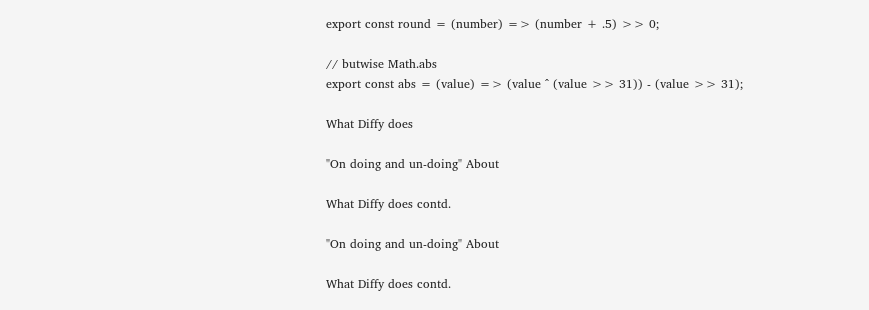export const round = (number) => (number + .5) >> 0;

// butwise Math.abs
export const abs = (value) => (value ^ (value >> 31)) - (value >> 31);

What Diffy does

"On doing and un-doing" About

What Diffy does contd.

"On doing and un-doing" About

What Diffy does contd.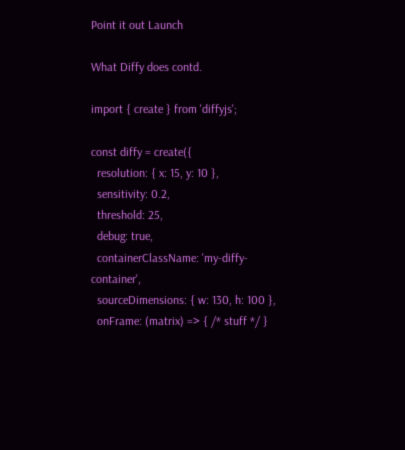Point it out Launch

What Diffy does contd.

import { create } from 'diffyjs';

const diffy = create({
  resolution: { x: 15, y: 10 },
  sensitivity: 0.2,
  threshold: 25,
  debug: true,
  containerClassName: 'my-diffy-container',
  sourceDimensions: { w: 130, h: 100 },
  onFrame: (matrix) => { /* stuff */ }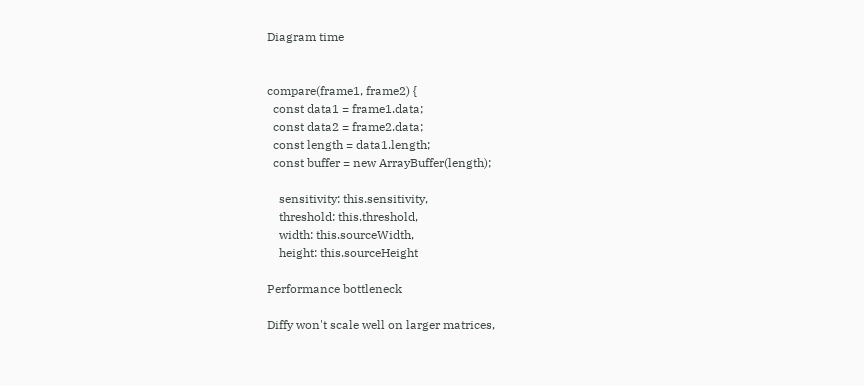Diagram time


compare(frame1, frame2) {
  const data1 = frame1.data;
  const data2 = frame2.data;
  const length = data1.length;
  const buffer = new ArrayBuffer(length);

    sensitivity: this.sensitivity,
    threshold: this.threshold,
    width: this.sourceWidth,
    height: this.sourceHeight

Performance bottleneck

Diffy won't scale well on larger matrices,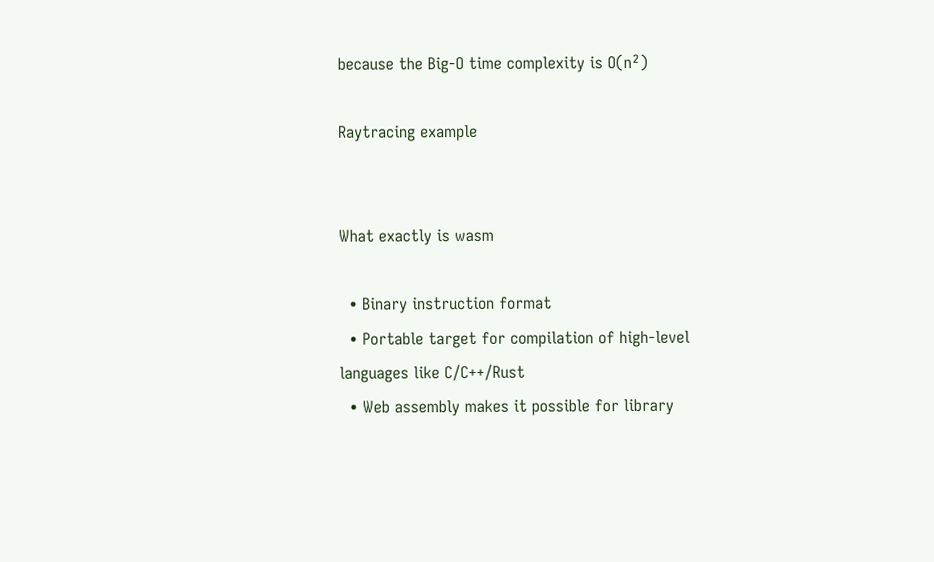because the Big-O time complexity is O(n²)

Raytracing example


What exactly is wasm

  • Binary instruction format
  • Portable target for compilation of high-level languages like C/C++/Rust
  • Web assembly makes it possible for library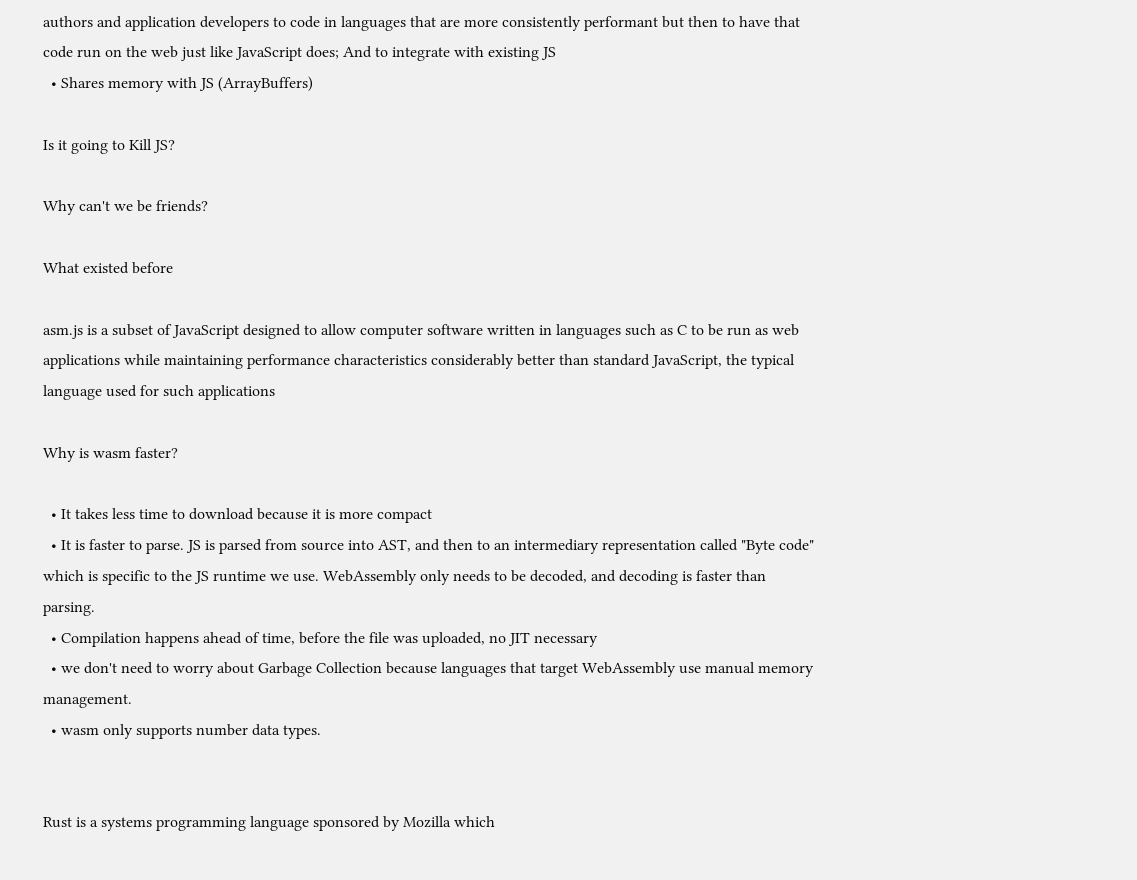authors and application developers to code in languages that are more consistently performant but then to have that code run on the web just like JavaScript does; And to integrate with existing JS
  • Shares memory with JS (ArrayBuffers)

Is it going to Kill JS?

Why can't we be friends?

What existed before

asm.js is a subset of JavaScript designed to allow computer software written in languages such as C to be run as web applications while maintaining performance characteristics considerably better than standard JavaScript, the typical language used for such applications

Why is wasm faster?

  • It takes less time to download because it is more compact
  • It is faster to parse. JS is parsed from source into AST, and then to an intermediary representation called "Byte code" which is specific to the JS runtime we use. WebAssembly only needs to be decoded, and decoding is faster than parsing.
  • Compilation happens ahead of time, before the file was uploaded, no JIT necessary
  • we don't need to worry about Garbage Collection because languages that target WebAssembly use manual memory management.
  • wasm only supports number data types.


Rust is a systems programming language sponsored by Mozilla which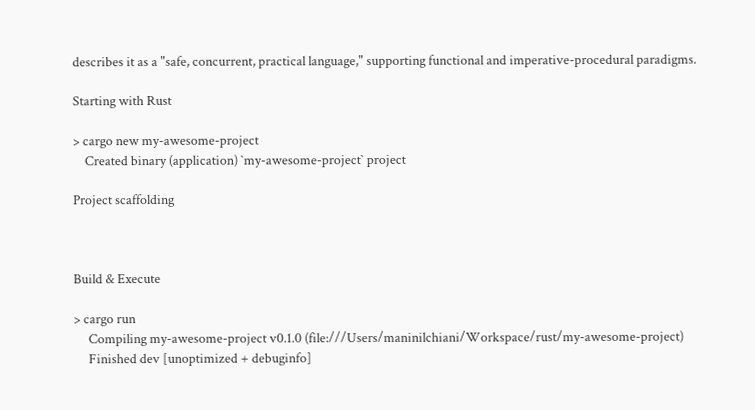describes it as a "safe, concurrent, practical language," supporting functional and imperative-procedural paradigms.

Starting with Rust

> cargo new my-awesome-project
    Created binary (application) `my-awesome-project` project

Project scaffolding



Build & Execute

> cargo run
     Compiling my-awesome-project v0.1.0 (file:///Users/maninilchiani/Workspace/rust/my-awesome-project)
     Finished dev [unoptimized + debuginfo]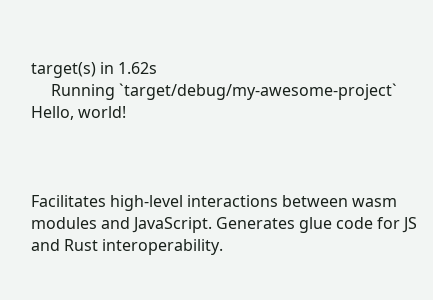target(s) in 1.62s
     Running `target/debug/my-awesome-project`
Hello, world!



Facilitates high-level interactions between wasm modules and JavaScript. Generates glue code for JS and Rust interoperability.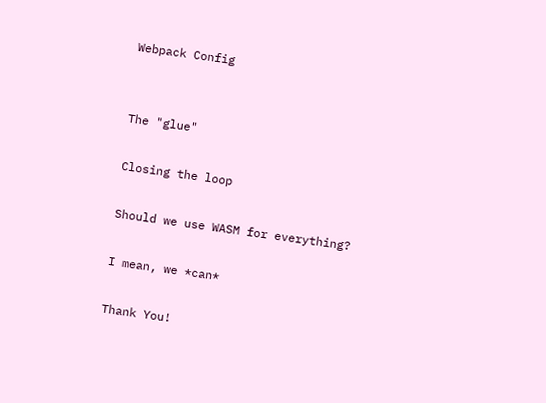Webpack Config


The "glue"

Closing the loop

Should we use WASM for everything?

I mean, we *can*

Thank You!